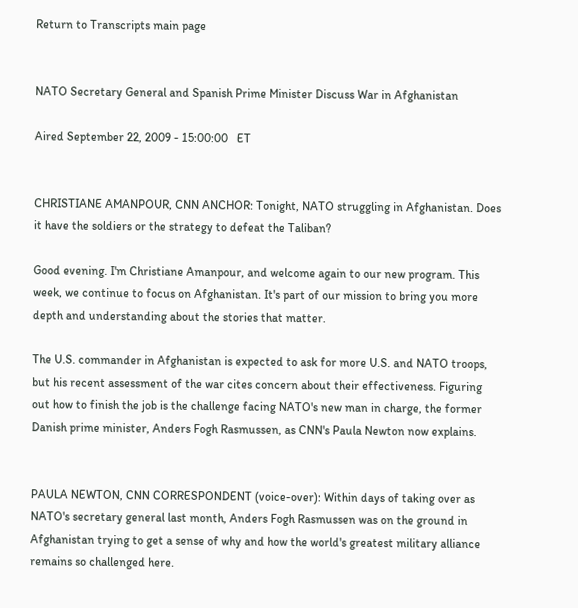Return to Transcripts main page


NATO Secretary General and Spanish Prime Minister Discuss War in Afghanistan

Aired September 22, 2009 - 15:00:00   ET


CHRISTIANE AMANPOUR, CNN ANCHOR: Tonight, NATO struggling in Afghanistan. Does it have the soldiers or the strategy to defeat the Taliban?

Good evening. I'm Christiane Amanpour, and welcome again to our new program. This week, we continue to focus on Afghanistan. It's part of our mission to bring you more depth and understanding about the stories that matter.

The U.S. commander in Afghanistan is expected to ask for more U.S. and NATO troops, but his recent assessment of the war cites concern about their effectiveness. Figuring out how to finish the job is the challenge facing NATO's new man in charge, the former Danish prime minister, Anders Fogh Rasmussen, as CNN's Paula Newton now explains.


PAULA NEWTON, CNN CORRESPONDENT (voice-over): Within days of taking over as NATO's secretary general last month, Anders Fogh Rasmussen was on the ground in Afghanistan trying to get a sense of why and how the world's greatest military alliance remains so challenged here.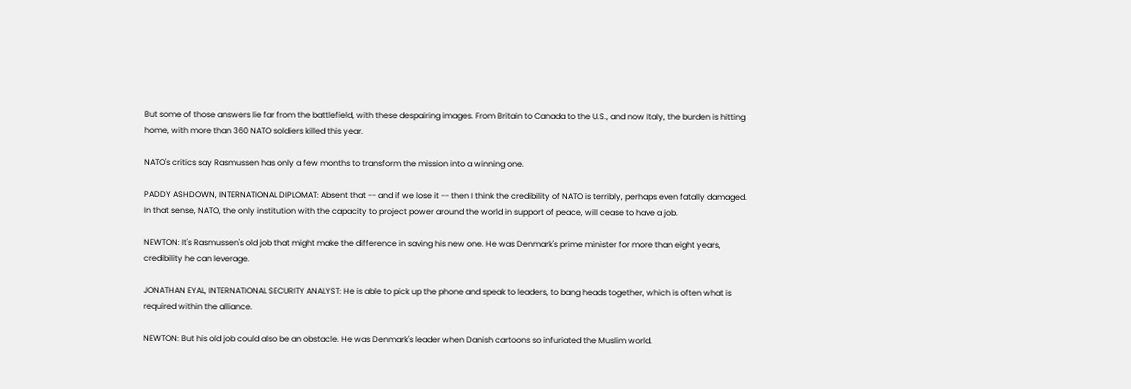But some of those answers lie far from the battlefield, with these despairing images. From Britain to Canada to the U.S., and now Italy, the burden is hitting home, with more than 360 NATO soldiers killed this year.

NATO's critics say Rasmussen has only a few months to transform the mission into a winning one.

PADDY ASHDOWN, INTERNATIONAL DIPLOMAT: Absent that -- and if we lose it -- then I think the credibility of NATO is terribly, perhaps even fatally damaged. In that sense, NATO, the only institution with the capacity to project power around the world in support of peace, will cease to have a job.

NEWTON: It's Rasmussen's old job that might make the difference in saving his new one. He was Denmark's prime minister for more than eight years, credibility he can leverage.

JONATHAN EYAL, INTERNATIONAL SECURITY ANALYST: He is able to pick up the phone and speak to leaders, to bang heads together, which is often what is required within the alliance.

NEWTON: But his old job could also be an obstacle. He was Denmark's leader when Danish cartoons so infuriated the Muslim world.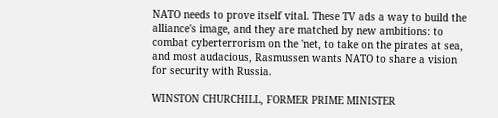NATO needs to prove itself vital. These TV ads a way to build the alliance's image, and they are matched by new ambitions: to combat cyberterrorism on the 'net, to take on the pirates at sea, and most audacious, Rasmussen wants NATO to share a vision for security with Russia.

WINSTON CHURCHILL, FORMER PRIME MINISTER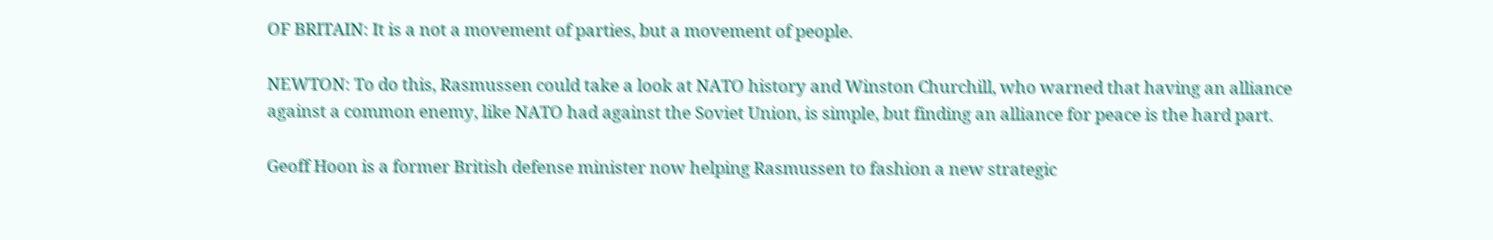OF BRITAIN: It is a not a movement of parties, but a movement of people.

NEWTON: To do this, Rasmussen could take a look at NATO history and Winston Churchill, who warned that having an alliance against a common enemy, like NATO had against the Soviet Union, is simple, but finding an alliance for peace is the hard part.

Geoff Hoon is a former British defense minister now helping Rasmussen to fashion a new strategic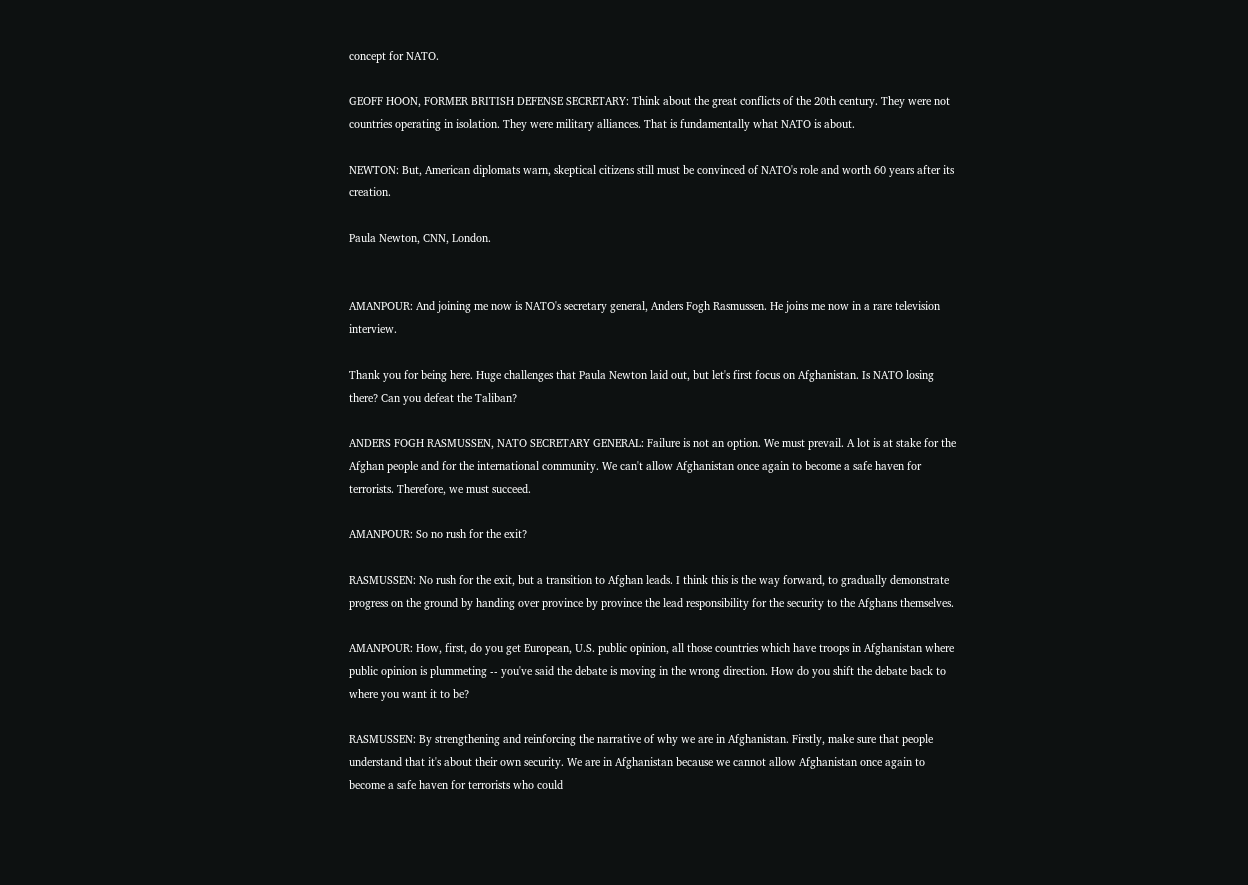concept for NATO.

GEOFF HOON, FORMER BRITISH DEFENSE SECRETARY: Think about the great conflicts of the 20th century. They were not countries operating in isolation. They were military alliances. That is fundamentally what NATO is about.

NEWTON: But, American diplomats warn, skeptical citizens still must be convinced of NATO's role and worth 60 years after its creation.

Paula Newton, CNN, London.


AMANPOUR: And joining me now is NATO's secretary general, Anders Fogh Rasmussen. He joins me now in a rare television interview.

Thank you for being here. Huge challenges that Paula Newton laid out, but let's first focus on Afghanistan. Is NATO losing there? Can you defeat the Taliban?

ANDERS FOGH RASMUSSEN, NATO SECRETARY GENERAL: Failure is not an option. We must prevail. A lot is at stake for the Afghan people and for the international community. We can't allow Afghanistan once again to become a safe haven for terrorists. Therefore, we must succeed.

AMANPOUR: So no rush for the exit?

RASMUSSEN: No rush for the exit, but a transition to Afghan leads. I think this is the way forward, to gradually demonstrate progress on the ground by handing over province by province the lead responsibility for the security to the Afghans themselves.

AMANPOUR: How, first, do you get European, U.S. public opinion, all those countries which have troops in Afghanistan where public opinion is plummeting -- you've said the debate is moving in the wrong direction. How do you shift the debate back to where you want it to be?

RASMUSSEN: By strengthening and reinforcing the narrative of why we are in Afghanistan. Firstly, make sure that people understand that it's about their own security. We are in Afghanistan because we cannot allow Afghanistan once again to become a safe haven for terrorists who could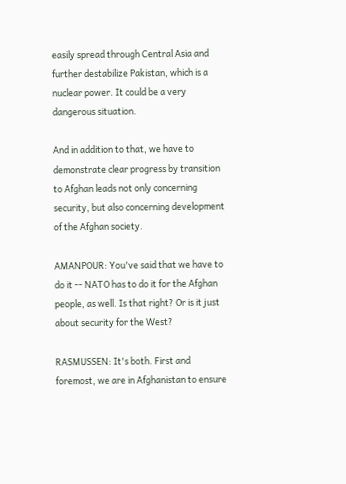easily spread through Central Asia and further destabilize Pakistan, which is a nuclear power. It could be a very dangerous situation.

And in addition to that, we have to demonstrate clear progress by transition to Afghan leads not only concerning security, but also concerning development of the Afghan society.

AMANPOUR: You've said that we have to do it -- NATO has to do it for the Afghan people, as well. Is that right? Or is it just about security for the West?

RASMUSSEN: It's both. First and foremost, we are in Afghanistan to ensure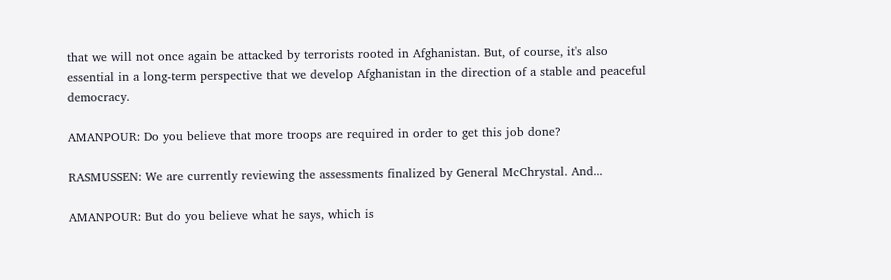that we will not once again be attacked by terrorists rooted in Afghanistan. But, of course, it's also essential in a long-term perspective that we develop Afghanistan in the direction of a stable and peaceful democracy.

AMANPOUR: Do you believe that more troops are required in order to get this job done?

RASMUSSEN: We are currently reviewing the assessments finalized by General McChrystal. And...

AMANPOUR: But do you believe what he says, which is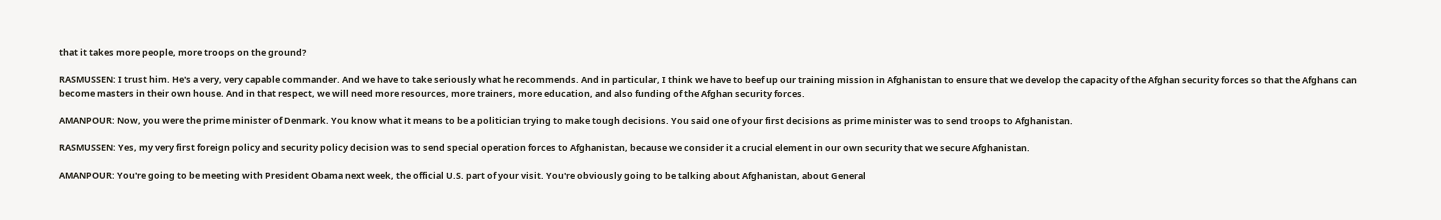that it takes more people, more troops on the ground?

RASMUSSEN: I trust him. He's a very, very capable commander. And we have to take seriously what he recommends. And in particular, I think we have to beef up our training mission in Afghanistan to ensure that we develop the capacity of the Afghan security forces so that the Afghans can become masters in their own house. And in that respect, we will need more resources, more trainers, more education, and also funding of the Afghan security forces.

AMANPOUR: Now, you were the prime minister of Denmark. You know what it means to be a politician trying to make tough decisions. You said one of your first decisions as prime minister was to send troops to Afghanistan.

RASMUSSEN: Yes, my very first foreign policy and security policy decision was to send special operation forces to Afghanistan, because we consider it a crucial element in our own security that we secure Afghanistan.

AMANPOUR: You're going to be meeting with President Obama next week, the official U.S. part of your visit. You're obviously going to be talking about Afghanistan, about General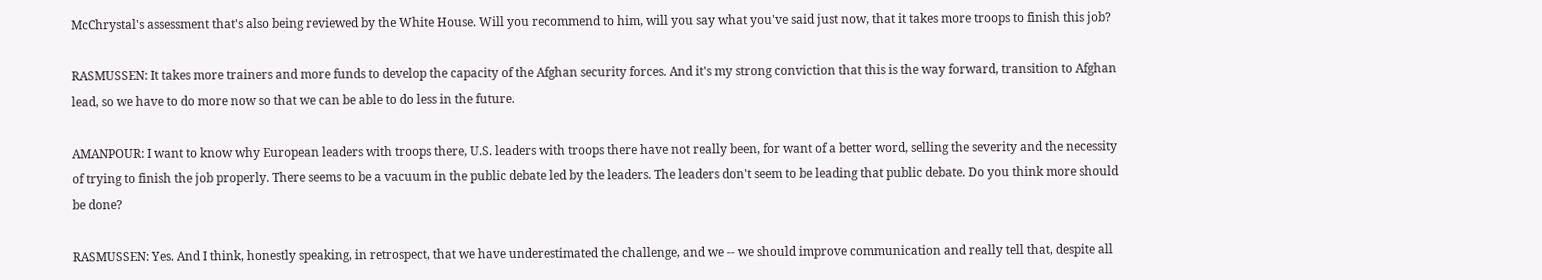McChrystal's assessment that's also being reviewed by the White House. Will you recommend to him, will you say what you've said just now, that it takes more troops to finish this job?

RASMUSSEN: It takes more trainers and more funds to develop the capacity of the Afghan security forces. And it's my strong conviction that this is the way forward, transition to Afghan lead, so we have to do more now so that we can be able to do less in the future.

AMANPOUR: I want to know why European leaders with troops there, U.S. leaders with troops there have not really been, for want of a better word, selling the severity and the necessity of trying to finish the job properly. There seems to be a vacuum in the public debate led by the leaders. The leaders don't seem to be leading that public debate. Do you think more should be done?

RASMUSSEN: Yes. And I think, honestly speaking, in retrospect, that we have underestimated the challenge, and we -- we should improve communication and really tell that, despite all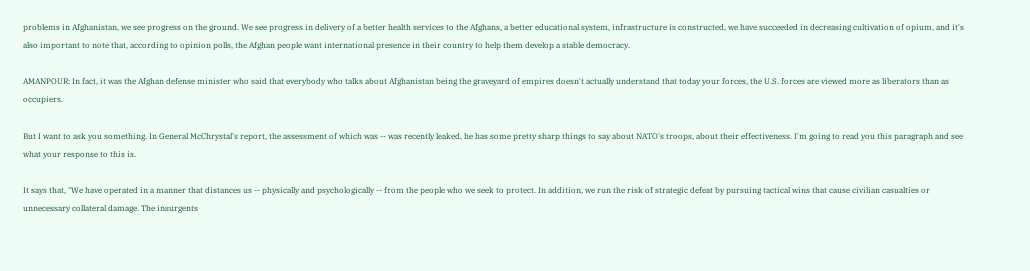problems in Afghanistan, we see progress on the ground. We see progress in delivery of a better health services to the Afghans, a better educational system, infrastructure is constructed, we have succeeded in decreasing cultivation of opium, and it's also important to note that, according to opinion polls, the Afghan people want international presence in their country to help them develop a stable democracy.

AMANPOUR: In fact, it was the Afghan defense minister who said that everybody who talks about Afghanistan being the graveyard of empires doesn't actually understand that today your forces, the U.S. forces are viewed more as liberators than as occupiers.

But I want to ask you something. In General McChrystal's report, the assessment of which was -- was recently leaked, he has some pretty sharp things to say about NATO's troops, about their effectiveness. I'm going to read you this paragraph and see what your response to this is.

It says that, "We have operated in a manner that distances us -- physically and psychologically -- from the people who we seek to protect. In addition, we run the risk of strategic defeat by pursuing tactical wins that cause civilian casualties or unnecessary collateral damage. The insurgents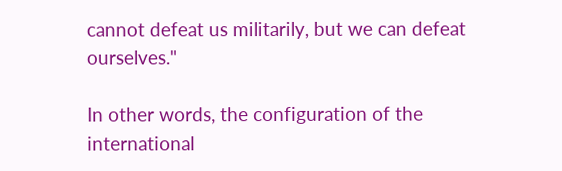cannot defeat us militarily, but we can defeat ourselves."

In other words, the configuration of the international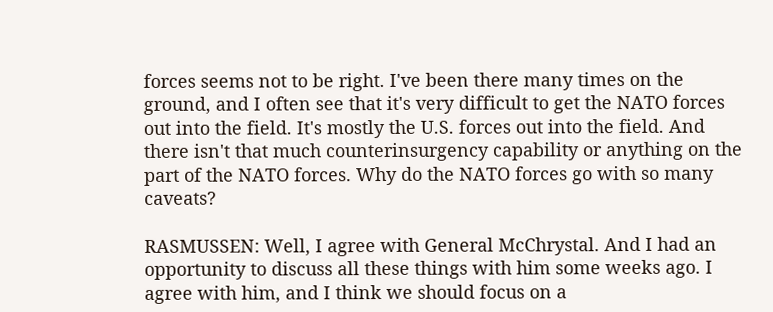forces seems not to be right. I've been there many times on the ground, and I often see that it's very difficult to get the NATO forces out into the field. It's mostly the U.S. forces out into the field. And there isn't that much counterinsurgency capability or anything on the part of the NATO forces. Why do the NATO forces go with so many caveats?

RASMUSSEN: Well, I agree with General McChrystal. And I had an opportunity to discuss all these things with him some weeks ago. I agree with him, and I think we should focus on a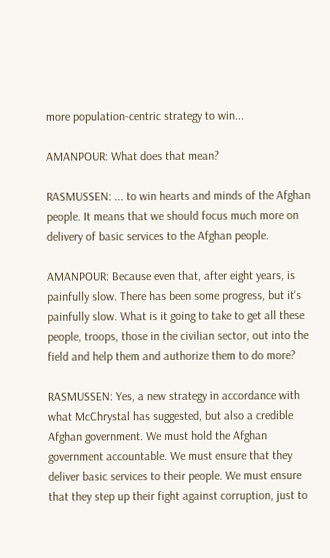more population-centric strategy to win...

AMANPOUR: What does that mean?

RASMUSSEN: ... to win hearts and minds of the Afghan people. It means that we should focus much more on delivery of basic services to the Afghan people.

AMANPOUR: Because even that, after eight years, is painfully slow. There has been some progress, but it's painfully slow. What is it going to take to get all these people, troops, those in the civilian sector, out into the field and help them and authorize them to do more?

RASMUSSEN: Yes, a new strategy in accordance with what McChrystal has suggested, but also a credible Afghan government. We must hold the Afghan government accountable. We must ensure that they deliver basic services to their people. We must ensure that they step up their fight against corruption, just to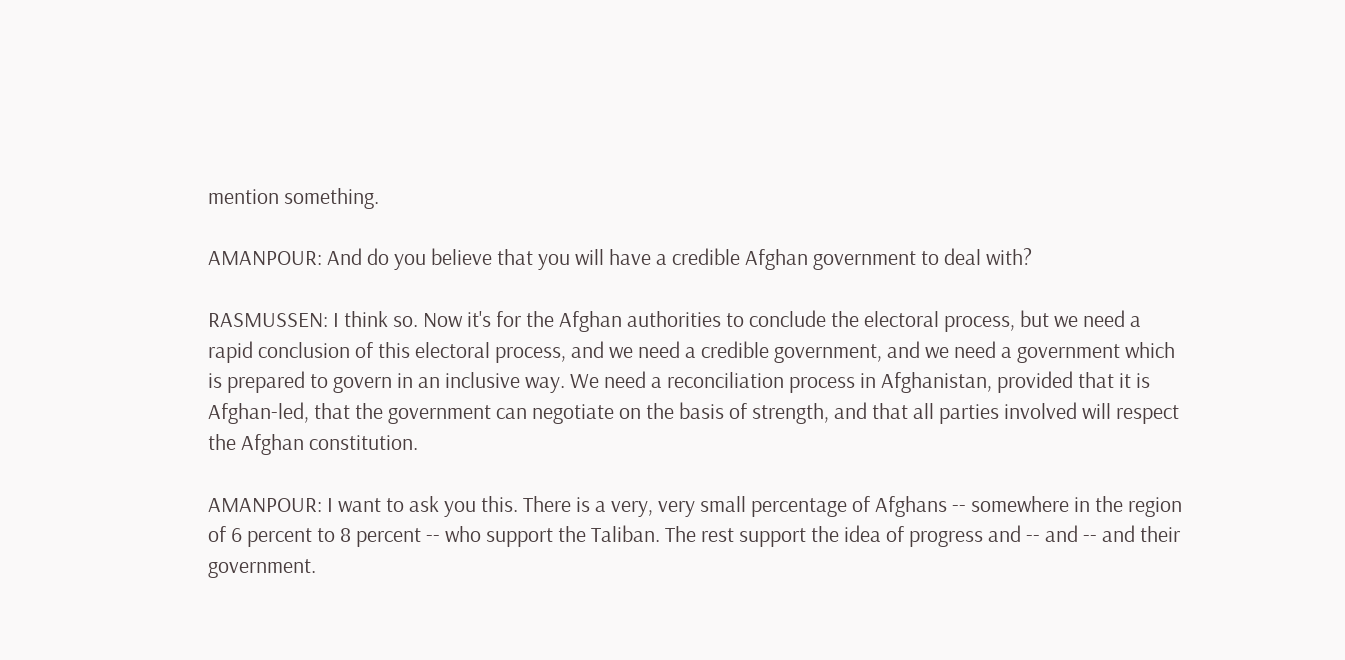mention something.

AMANPOUR: And do you believe that you will have a credible Afghan government to deal with?

RASMUSSEN: I think so. Now it's for the Afghan authorities to conclude the electoral process, but we need a rapid conclusion of this electoral process, and we need a credible government, and we need a government which is prepared to govern in an inclusive way. We need a reconciliation process in Afghanistan, provided that it is Afghan-led, that the government can negotiate on the basis of strength, and that all parties involved will respect the Afghan constitution.

AMANPOUR: I want to ask you this. There is a very, very small percentage of Afghans -- somewhere in the region of 6 percent to 8 percent -- who support the Taliban. The rest support the idea of progress and -- and -- and their government.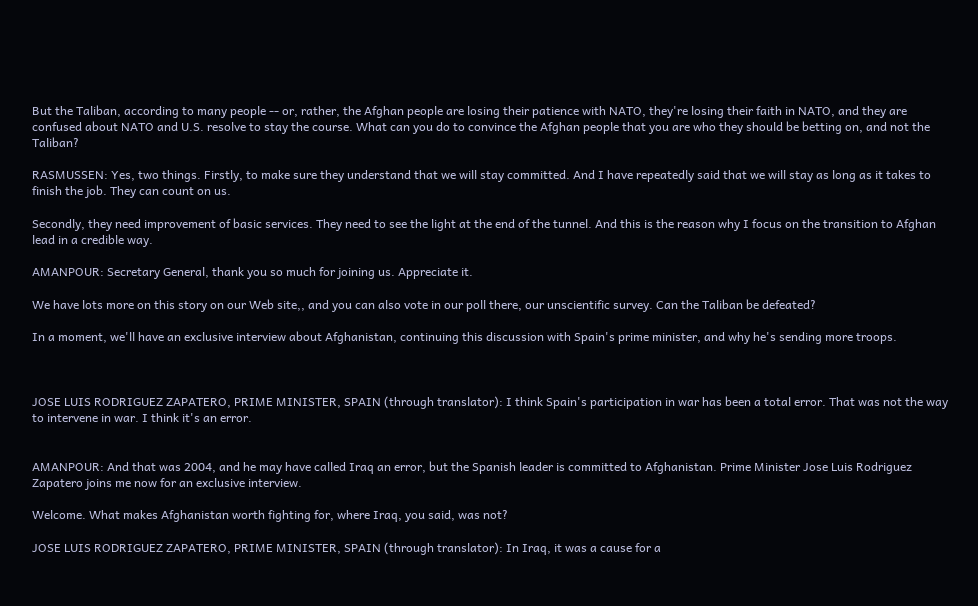But the Taliban, according to many people -- or, rather, the Afghan people are losing their patience with NATO, they're losing their faith in NATO, and they are confused about NATO and U.S. resolve to stay the course. What can you do to convince the Afghan people that you are who they should be betting on, and not the Taliban?

RASMUSSEN: Yes, two things. Firstly, to make sure they understand that we will stay committed. And I have repeatedly said that we will stay as long as it takes to finish the job. They can count on us.

Secondly, they need improvement of basic services. They need to see the light at the end of the tunnel. And this is the reason why I focus on the transition to Afghan lead in a credible way.

AMANPOUR: Secretary General, thank you so much for joining us. Appreciate it.

We have lots more on this story on our Web site,, and you can also vote in our poll there, our unscientific survey. Can the Taliban be defeated?

In a moment, we'll have an exclusive interview about Afghanistan, continuing this discussion with Spain's prime minister, and why he's sending more troops.



JOSE LUIS RODRIGUEZ ZAPATERO, PRIME MINISTER, SPAIN (through translator): I think Spain's participation in war has been a total error. That was not the way to intervene in war. I think it's an error.


AMANPOUR: And that was 2004, and he may have called Iraq an error, but the Spanish leader is committed to Afghanistan. Prime Minister Jose Luis Rodriguez Zapatero joins me now for an exclusive interview.

Welcome. What makes Afghanistan worth fighting for, where Iraq, you said, was not?

JOSE LUIS RODRIGUEZ ZAPATERO, PRIME MINISTER, SPAIN (through translator): In Iraq, it was a cause for a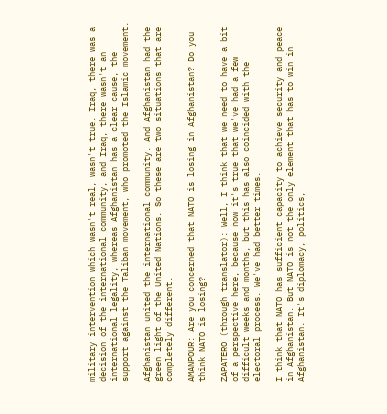military intervention which wasn't real, wasn't true. Iraq, there was a decision of the international community, and Iraq, there wasn't an international legality, whereas Afghanistan has a clear cause, the support against the Taliban movement, who promoted the Islamic movement.

Afghanistan united the international community. And Afghanistan had the green light of the United Nations. So these are two situations that are completely different.

AMANPOUR: Are you concerned that NATO is losing in Afghanistan? Do you think NATO is losing?

ZAPATERO (through translator): Well, I think that we need to have a bit of a perspective here, because now it's true that we've had a few difficult weeks and months, but this has also coincided with the electoral process. We've had better times.

I think that NATO has sufficient capacity to achieve security and peace in Afghanistan. But NATO is not the only element that has to win in Afghanistan. It's diplomacy, politics,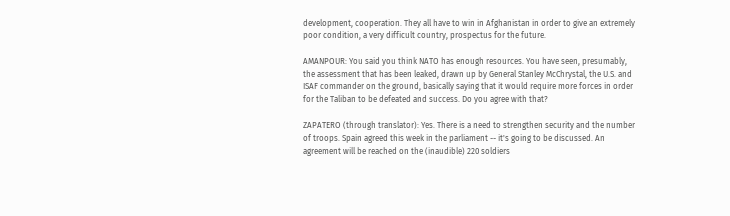development, cooperation. They all have to win in Afghanistan in order to give an extremely poor condition, a very difficult country, prospectus for the future.

AMANPOUR: You said you think NATO has enough resources. You have seen, presumably, the assessment that has been leaked, drawn up by General Stanley McChrystal, the U.S. and ISAF commander on the ground, basically saying that it would require more forces in order for the Taliban to be defeated and success. Do you agree with that?

ZAPATERO (through translator): Yes. There is a need to strengthen security and the number of troops. Spain agreed this week in the parliament -- it's going to be discussed. An agreement will be reached on the (inaudible) 220 soldiers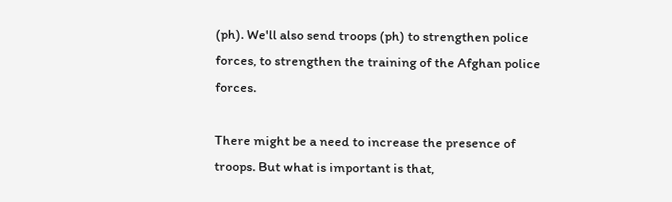(ph). We'll also send troops (ph) to strengthen police forces, to strengthen the training of the Afghan police forces.

There might be a need to increase the presence of troops. But what is important is that,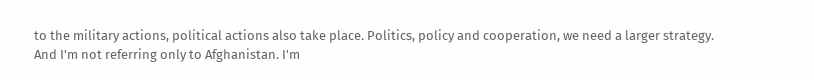to the military actions, political actions also take place. Politics, policy and cooperation, we need a larger strategy. And I'm not referring only to Afghanistan. I'm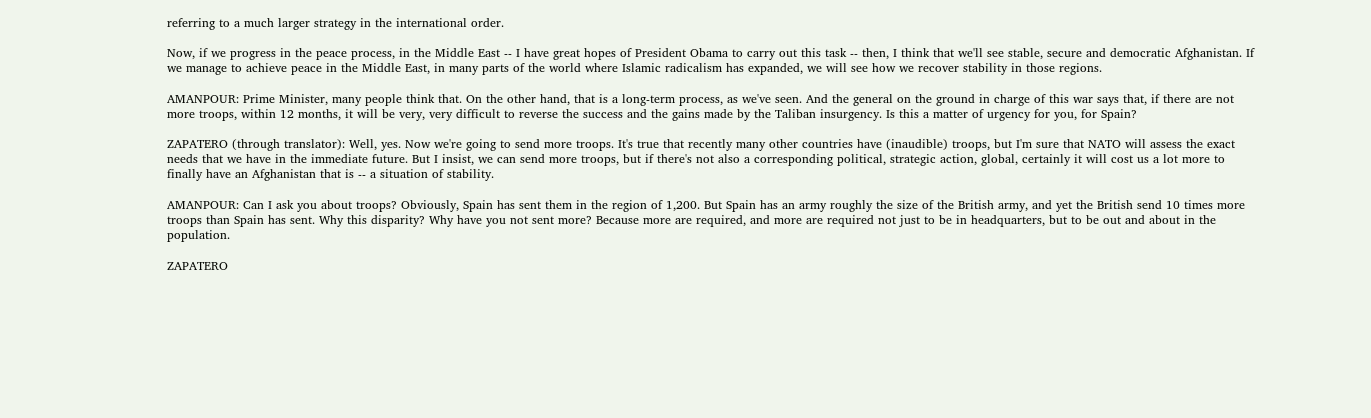referring to a much larger strategy in the international order.

Now, if we progress in the peace process, in the Middle East -- I have great hopes of President Obama to carry out this task -- then, I think that we'll see stable, secure and democratic Afghanistan. If we manage to achieve peace in the Middle East, in many parts of the world where Islamic radicalism has expanded, we will see how we recover stability in those regions.

AMANPOUR: Prime Minister, many people think that. On the other hand, that is a long-term process, as we've seen. And the general on the ground in charge of this war says that, if there are not more troops, within 12 months, it will be very, very difficult to reverse the success and the gains made by the Taliban insurgency. Is this a matter of urgency for you, for Spain?

ZAPATERO (through translator): Well, yes. Now we're going to send more troops. It's true that recently many other countries have (inaudible) troops, but I'm sure that NATO will assess the exact needs that we have in the immediate future. But I insist, we can send more troops, but if there's not also a corresponding political, strategic action, global, certainly it will cost us a lot more to finally have an Afghanistan that is -- a situation of stability.

AMANPOUR: Can I ask you about troops? Obviously, Spain has sent them in the region of 1,200. But Spain has an army roughly the size of the British army, and yet the British send 10 times more troops than Spain has sent. Why this disparity? Why have you not sent more? Because more are required, and more are required not just to be in headquarters, but to be out and about in the population.

ZAPATERO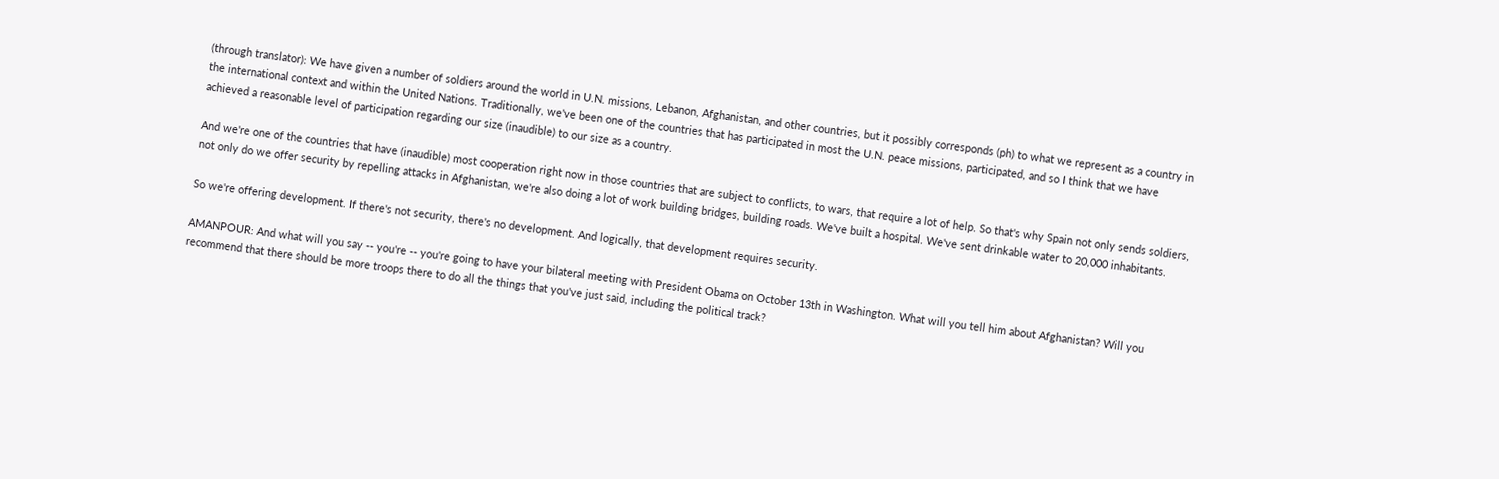(through translator): We have given a number of soldiers around the world in U.N. missions, Lebanon, Afghanistan, and other countries, but it possibly corresponds (ph) to what we represent as a country in the international context and within the United Nations. Traditionally, we've been one of the countries that has participated in most the U.N. peace missions, participated, and so I think that we have achieved a reasonable level of participation regarding our size (inaudible) to our size as a country.

And we're one of the countries that have (inaudible) most cooperation right now in those countries that are subject to conflicts, to wars, that require a lot of help. So that's why Spain not only sends soldiers, not only do we offer security by repelling attacks in Afghanistan, we're also doing a lot of work building bridges, building roads. We've built a hospital. We've sent drinkable water to 20,000 inhabitants.

So we're offering development. If there's not security, there's no development. And logically, that development requires security.

AMANPOUR: And what will you say -- you're -- you're going to have your bilateral meeting with President Obama on October 13th in Washington. What will you tell him about Afghanistan? Will you recommend that there should be more troops there to do all the things that you've just said, including the political track?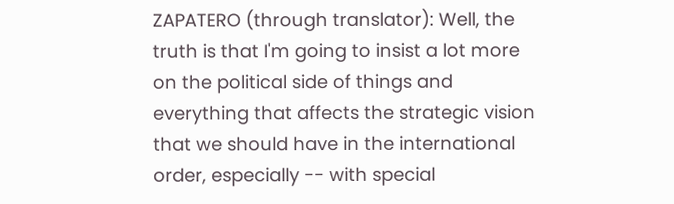ZAPATERO (through translator): Well, the truth is that I'm going to insist a lot more on the political side of things and everything that affects the strategic vision that we should have in the international order, especially -- with special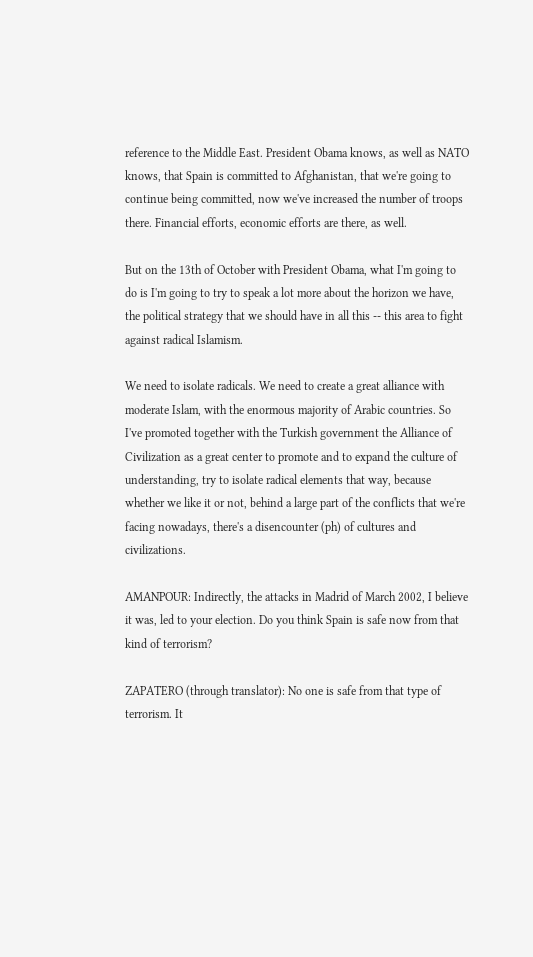reference to the Middle East. President Obama knows, as well as NATO knows, that Spain is committed to Afghanistan, that we're going to continue being committed, now we've increased the number of troops there. Financial efforts, economic efforts are there, as well.

But on the 13th of October with President Obama, what I'm going to do is I'm going to try to speak a lot more about the horizon we have, the political strategy that we should have in all this -- this area to fight against radical Islamism.

We need to isolate radicals. We need to create a great alliance with moderate Islam, with the enormous majority of Arabic countries. So I've promoted together with the Turkish government the Alliance of Civilization as a great center to promote and to expand the culture of understanding, try to isolate radical elements that way, because whether we like it or not, behind a large part of the conflicts that we're facing nowadays, there's a disencounter (ph) of cultures and civilizations.

AMANPOUR: Indirectly, the attacks in Madrid of March 2002, I believe it was, led to your election. Do you think Spain is safe now from that kind of terrorism?

ZAPATERO (through translator): No one is safe from that type of terrorism. It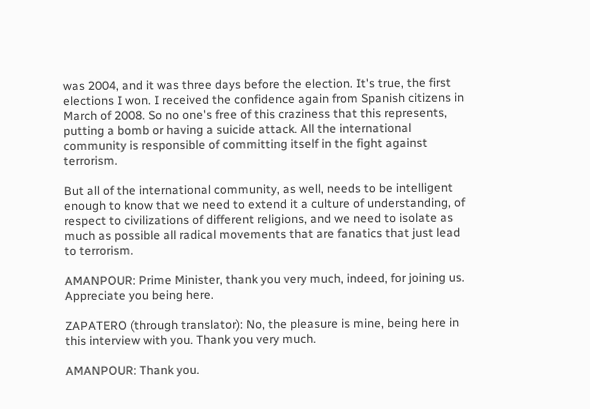was 2004, and it was three days before the election. It's true, the first elections I won. I received the confidence again from Spanish citizens in March of 2008. So no one's free of this craziness that this represents, putting a bomb or having a suicide attack. All the international community is responsible of committing itself in the fight against terrorism.

But all of the international community, as well, needs to be intelligent enough to know that we need to extend it a culture of understanding, of respect to civilizations of different religions, and we need to isolate as much as possible all radical movements that are fanatics that just lead to terrorism.

AMANPOUR: Prime Minister, thank you very much, indeed, for joining us. Appreciate you being here.

ZAPATERO (through translator): No, the pleasure is mine, being here in this interview with you. Thank you very much.

AMANPOUR: Thank you.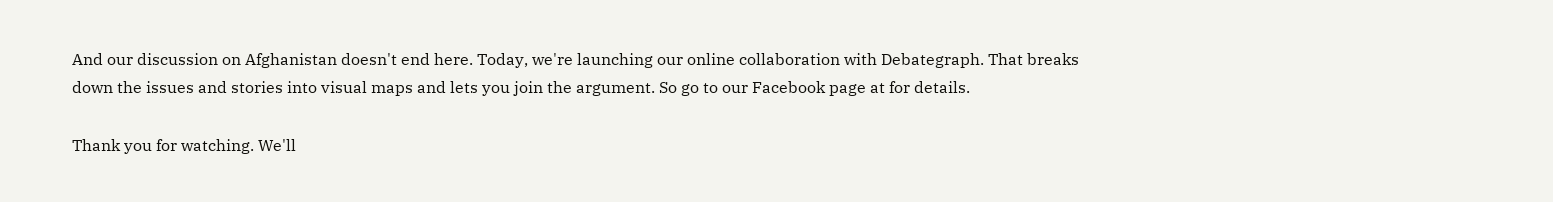And our discussion on Afghanistan doesn't end here. Today, we're launching our online collaboration with Debategraph. That breaks down the issues and stories into visual maps and lets you join the argument. So go to our Facebook page at for details.

Thank you for watching. We'll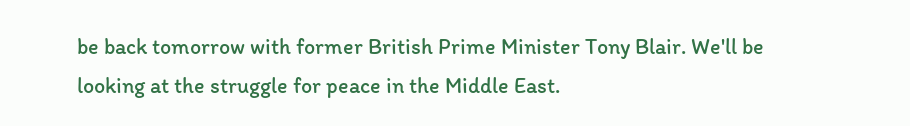be back tomorrow with former British Prime Minister Tony Blair. We'll be looking at the struggle for peace in the Middle East.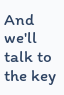And we'll talk to the key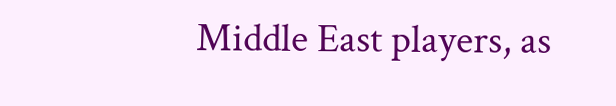Middle East players, as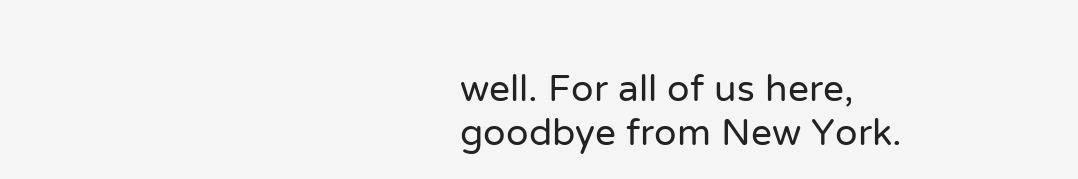well. For all of us here, goodbye from New York.